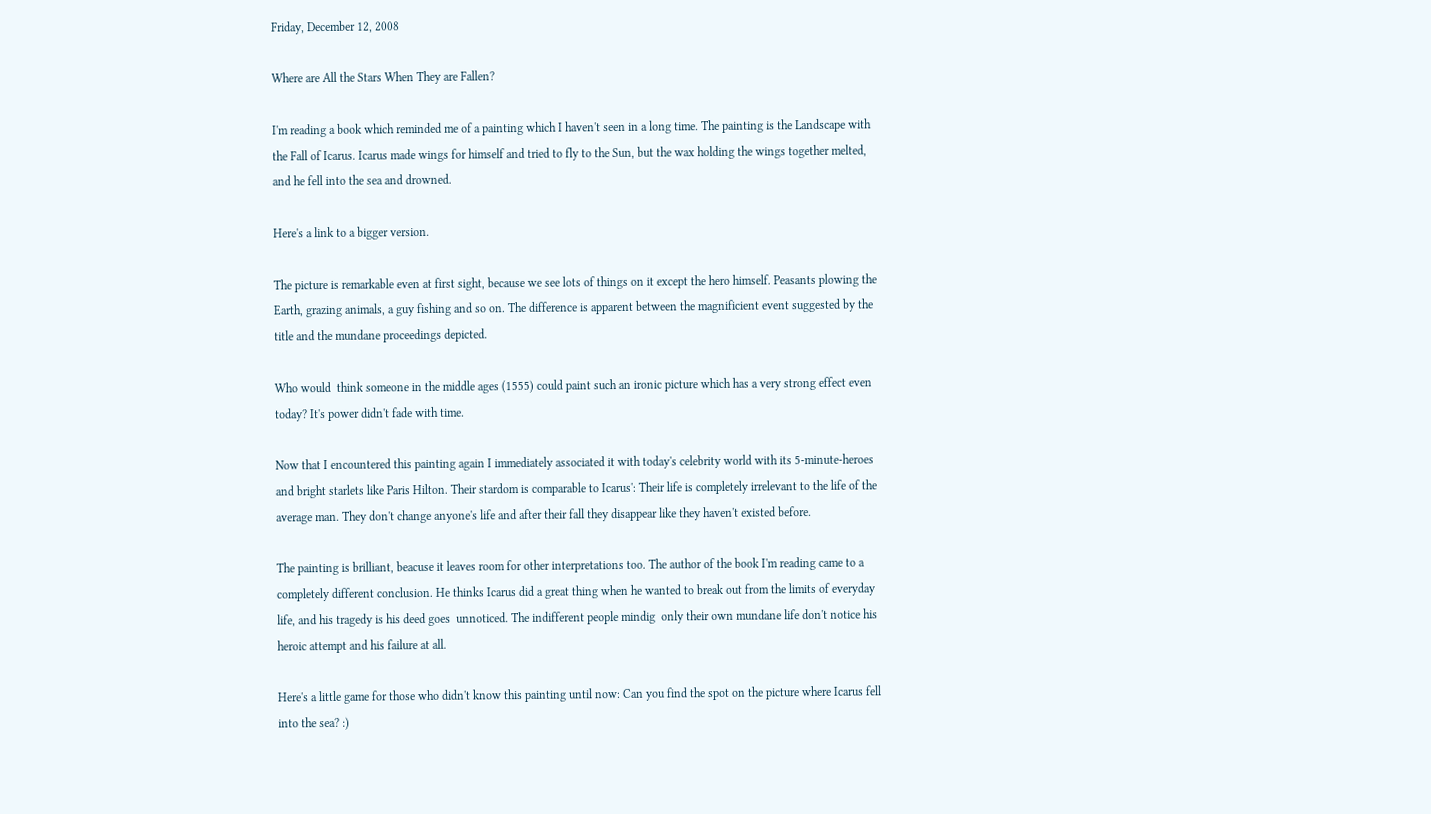Friday, December 12, 2008

Where are All the Stars When They are Fallen?

I'm reading a book which reminded me of a painting which I haven't seen in a long time. The painting is the Landscape with the Fall of Icarus. Icarus made wings for himself and tried to fly to the Sun, but the wax holding the wings together melted, and he fell into the sea and drowned.

Here's a link to a bigger version.

The picture is remarkable even at first sight, because we see lots of things on it except the hero himself. Peasants plowing the Earth, grazing animals, a guy fishing and so on. The difference is apparent between the magnificient event suggested by the title and the mundane proceedings depicted.

Who would  think someone in the middle ages (1555) could paint such an ironic picture which has a very strong effect even today? It's power didn't fade with time.

Now that I encountered this painting again I immediately associated it with today's celebrity world with its 5-minute-heroes and bright starlets like Paris Hilton. Their stardom is comparable to Icarus': Their life is completely irrelevant to the life of the average man. They don't change anyone's life and after their fall they disappear like they haven't existed before.

The painting is brilliant, beacuse it leaves room for other interpretations too. The author of the book I'm reading came to a completely different conclusion. He thinks Icarus did a great thing when he wanted to break out from the limits of everyday life, and his tragedy is his deed goes  unnoticed. The indifferent people mindig  only their own mundane life don't notice his heroic attempt and his failure at all.

Here's a little game for those who didn't know this painting until now: Can you find the spot on the picture where Icarus fell into the sea? :)